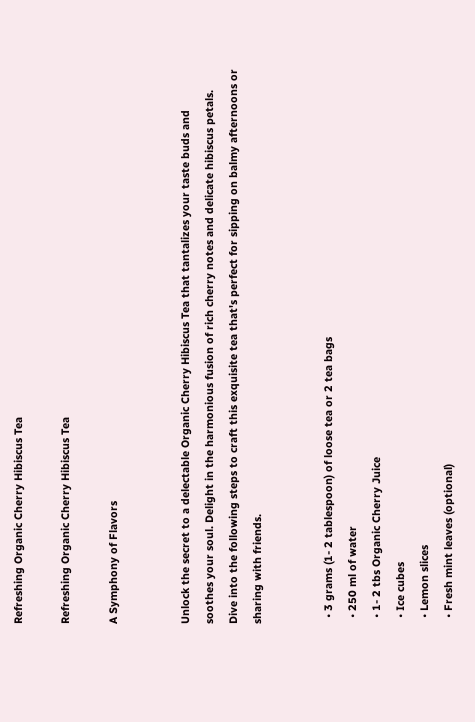Refreshing Organic Cherry Hibiscus Tea

Refreshing Organic Cherry Hibiscus Tea

A Symphony of Flavors


Unlock the secret to a delectable Organic Cherry Hibiscus Tea that tantalizes your taste buds and soothes your soul. Delight in the harmonious fusion of rich cherry notes and delicate hibiscus petals. Dive into the following steps to craft this exquisite tea that's perfect for sipping on balmy afternoons or sharing with friends.


  • 3 grams (1- 2 tablespoon) of loose tea or 2 tea bags
  • 250 ml of water
  • 1- 2 tbs Organic Cherry Juice
  • Ice cubes
  • Lemon slices
  • Fresh mint leaves (optional)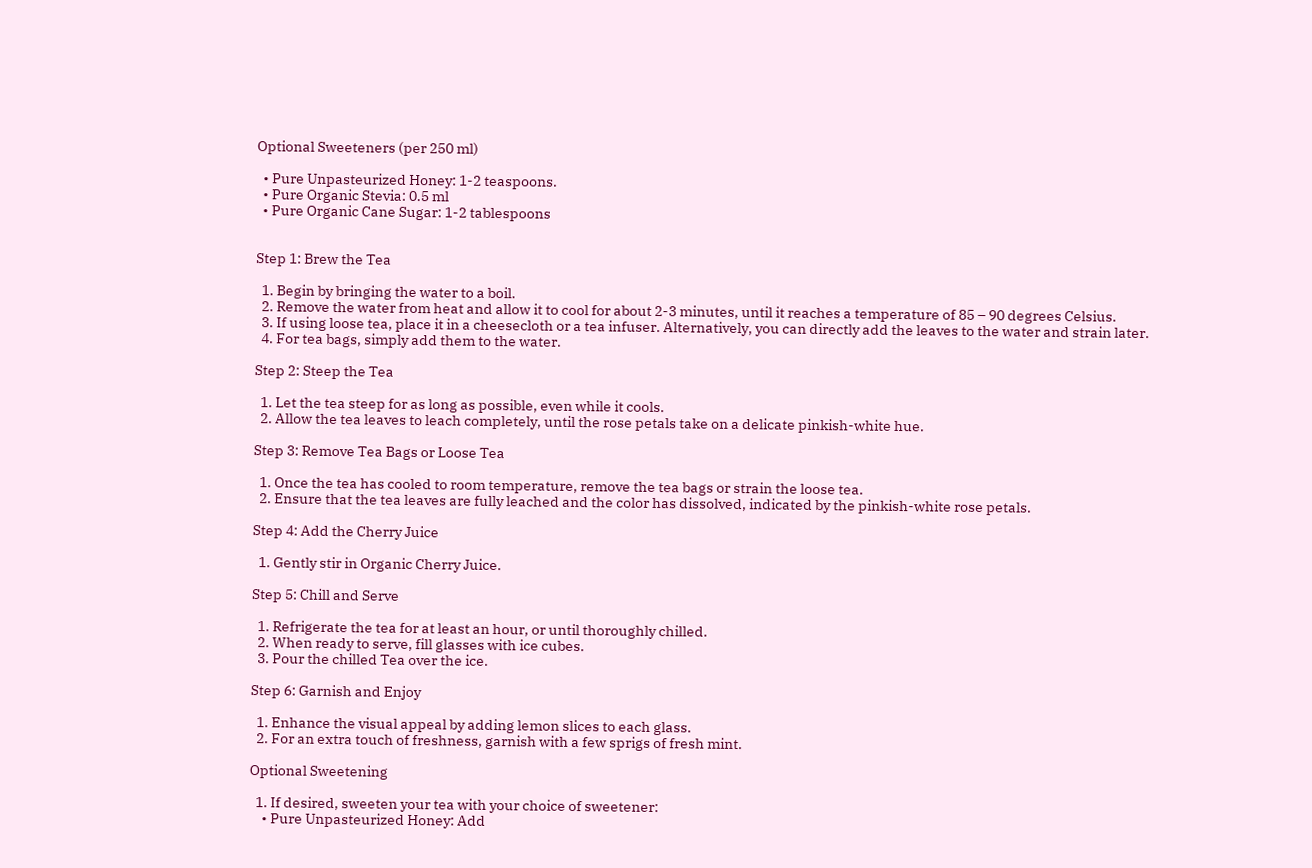Optional Sweeteners (per 250 ml)

  • Pure Unpasteurized Honey: 1-2 teaspoons.
  • Pure Organic Stevia: 0.5 ml
  • Pure Organic Cane Sugar: 1-2 tablespoons


Step 1: Brew the Tea

  1. Begin by bringing the water to a boil.
  2. Remove the water from heat and allow it to cool for about 2-3 minutes, until it reaches a temperature of 85 – 90 degrees Celsius.
  3. If using loose tea, place it in a cheesecloth or a tea infuser. Alternatively, you can directly add the leaves to the water and strain later.
  4. For tea bags, simply add them to the water.

Step 2: Steep the Tea

  1. Let the tea steep for as long as possible, even while it cools.
  2. Allow the tea leaves to leach completely, until the rose petals take on a delicate pinkish-white hue.

Step 3: Remove Tea Bags or Loose Tea

  1. Once the tea has cooled to room temperature, remove the tea bags or strain the loose tea.
  2. Ensure that the tea leaves are fully leached and the color has dissolved, indicated by the pinkish-white rose petals.

Step 4: Add the Cherry Juice

  1. Gently stir in Organic Cherry Juice.

Step 5: Chill and Serve

  1. Refrigerate the tea for at least an hour, or until thoroughly chilled.
  2. When ready to serve, fill glasses with ice cubes.
  3. Pour the chilled Tea over the ice.

Step 6: Garnish and Enjoy

  1. Enhance the visual appeal by adding lemon slices to each glass.
  2. For an extra touch of freshness, garnish with a few sprigs of fresh mint.

Optional Sweetening

  1. If desired, sweeten your tea with your choice of sweetener:
    • Pure Unpasteurized Honey: Add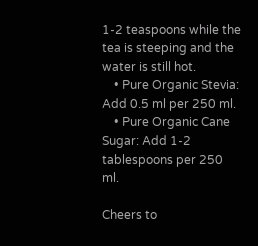1-2 teaspoons while the tea is steeping and the water is still hot.
    • Pure Organic Stevia: Add 0.5 ml per 250 ml.
    • Pure Organic Cane Sugar: Add 1-2 tablespoons per 250 ml.

Cheers to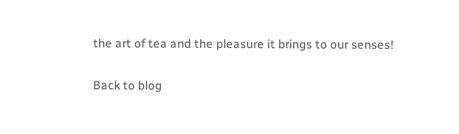the art of tea and the pleasure it brings to our senses!

Back to blog